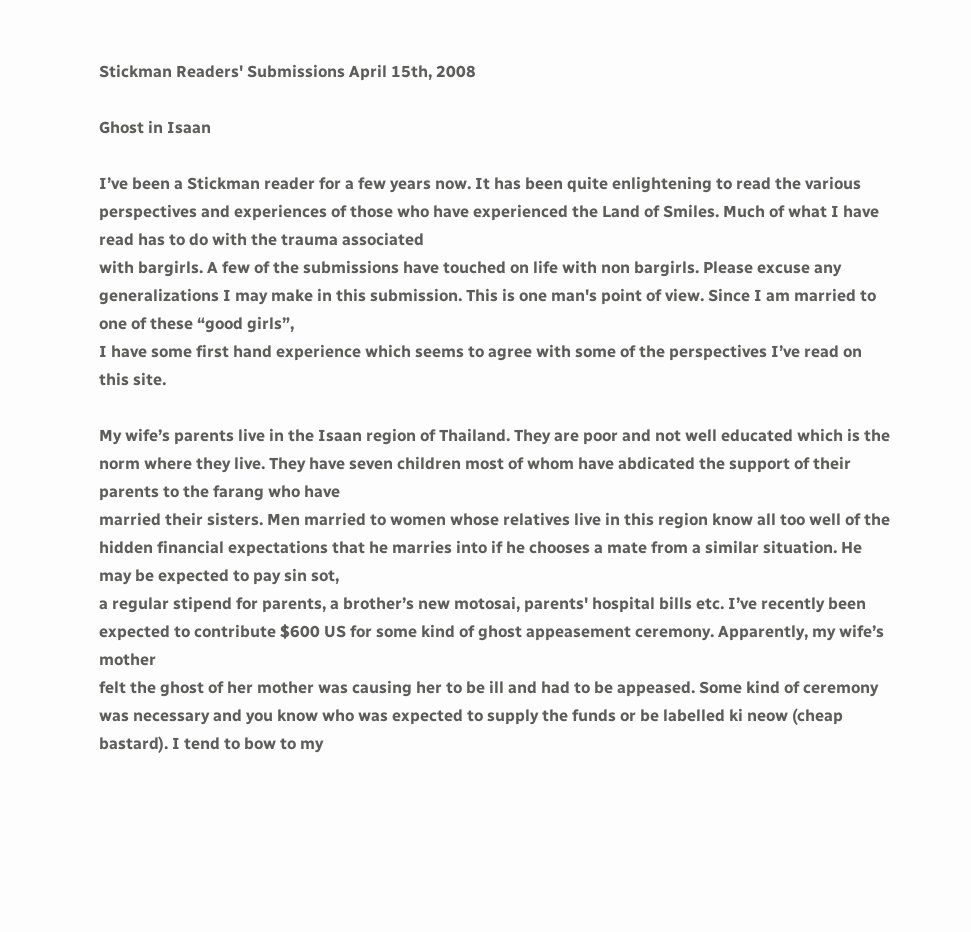Stickman Readers' Submissions April 15th, 2008

Ghost in Isaan

I’ve been a Stickman reader for a few years now. It has been quite enlightening to read the various perspectives and experiences of those who have experienced the Land of Smiles. Much of what I have read has to do with the trauma associated
with bargirls. A few of the submissions have touched on life with non bargirls. Please excuse any generalizations I may make in this submission. This is one man's point of view. Since I am married to one of these “good girls”,
I have some first hand experience which seems to agree with some of the perspectives I’ve read on this site.

My wife’s parents live in the Isaan region of Thailand. They are poor and not well educated which is the norm where they live. They have seven children most of whom have abdicated the support of their parents to the farang who have
married their sisters. Men married to women whose relatives live in this region know all too well of the hidden financial expectations that he marries into if he chooses a mate from a similar situation. He may be expected to pay sin sot,
a regular stipend for parents, a brother’s new motosai, parents' hospital bills etc. I’ve recently been expected to contribute $600 US for some kind of ghost appeasement ceremony. Apparently, my wife’s mother
felt the ghost of her mother was causing her to be ill and had to be appeased. Some kind of ceremony was necessary and you know who was expected to supply the funds or be labelled ki neow (cheap bastard). I tend to bow to my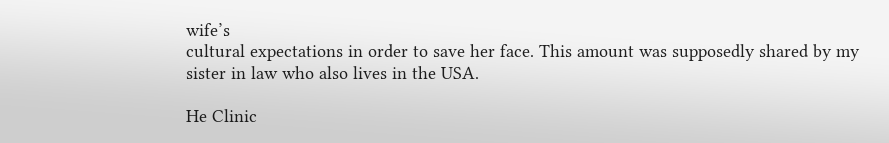wife’s
cultural expectations in order to save her face. This amount was supposedly shared by my sister in law who also lives in the USA.

He Clinic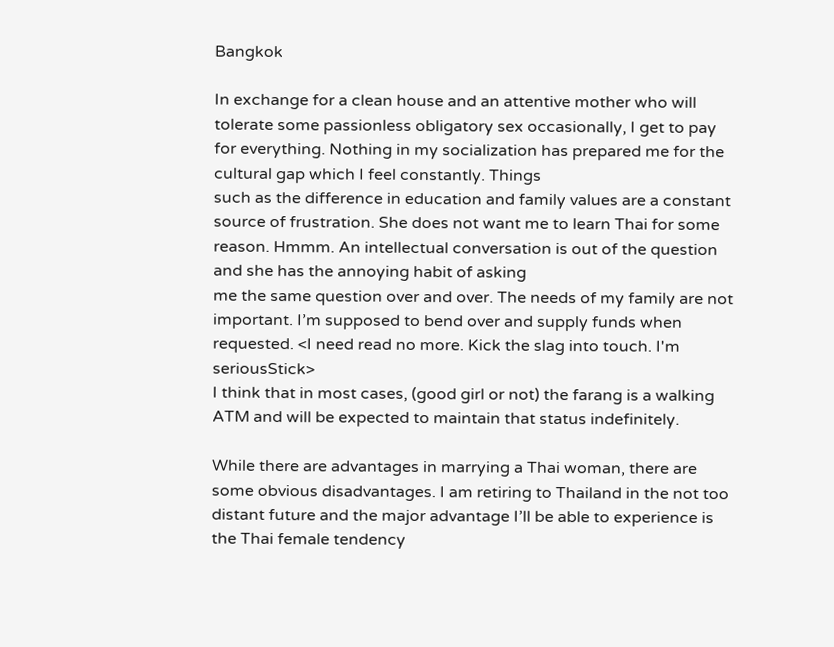Bangkok

In exchange for a clean house and an attentive mother who will tolerate some passionless obligatory sex occasionally, I get to pay for everything. Nothing in my socialization has prepared me for the cultural gap which I feel constantly. Things
such as the difference in education and family values are a constant source of frustration. She does not want me to learn Thai for some reason. Hmmm. An intellectual conversation is out of the question and she has the annoying habit of asking
me the same question over and over. The needs of my family are not important. I’m supposed to bend over and supply funds when requested. <I need read no more. Kick the slag into touch. I'm seriousStick>
I think that in most cases, (good girl or not) the farang is a walking ATM and will be expected to maintain that status indefinitely.

While there are advantages in marrying a Thai woman, there are some obvious disadvantages. I am retiring to Thailand in the not too distant future and the major advantage I’ll be able to experience is the Thai female tendency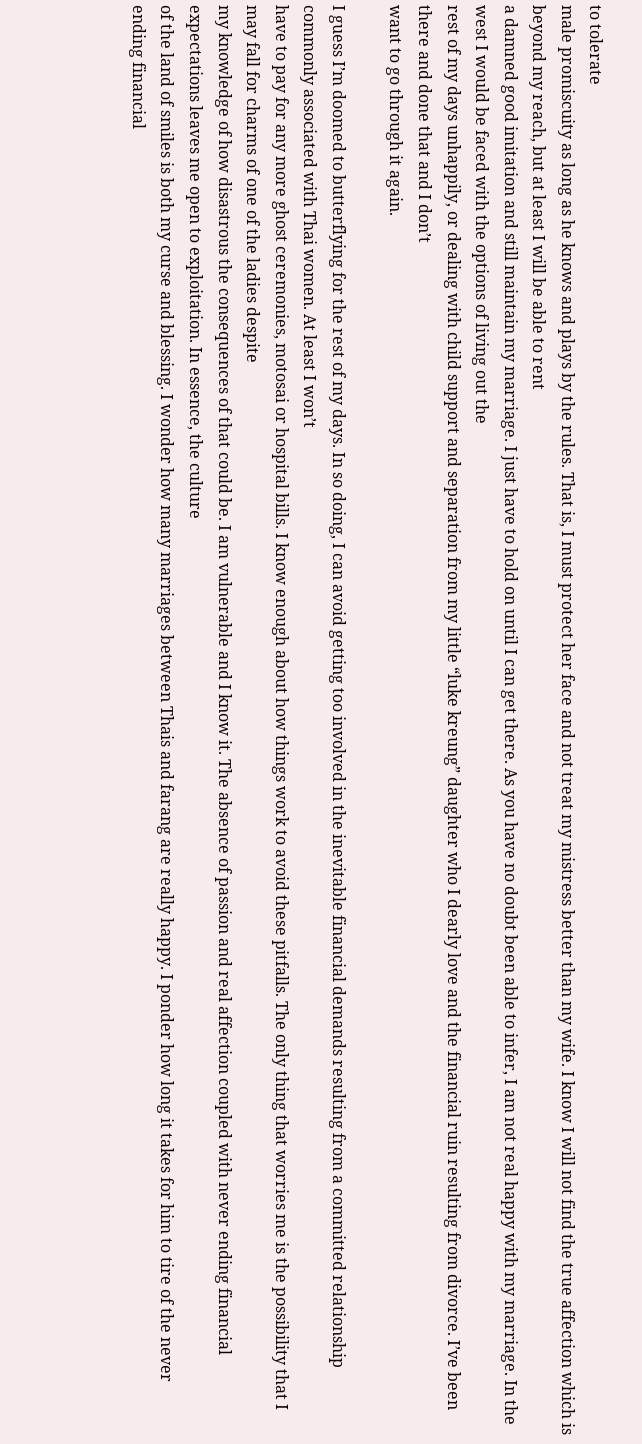to tolerate
male promiscuity as long as he knows and plays by the rules. That is, I must protect her face and not treat my mistress better than my wife. I know I will not find the true affection which is beyond my reach, but at least I will be able to rent
a damned good imitation and still maintain my marriage. I just have to hold on until I can get there. As you have no doubt been able to infer, I am not real happy with my marriage. In the west I would be faced with the options of living out the
rest of my days unhappily, or dealing with child support and separation from my little “luke kreung” daughter who I dearly love and the financial ruin resulting from divorce. I’ve been there and done that and I don’t
want to go through it again.

I guess I’m doomed to butterflying for the rest of my days. In so doing, I can avoid getting too involved in the inevitable financial demands resulting from a committed relationship commonly associated with Thai women. At least I won’t
have to pay for any more ghost ceremonies, motosai or hospital bills. I know enough about how things work to avoid these pitfalls. The only thing that worries me is the possibility that I may fall for charms of one of the ladies despite
my knowledge of how disastrous the consequences of that could be. I am vulnerable and I know it. The absence of passion and real affection coupled with never ending financial expectations leaves me open to exploitation. In essence, the culture
of the land of smiles is both my curse and blessing. I wonder how many marriages between Thais and farang are really happy. I ponder how long it takes for him to tire of the never ending financial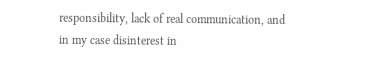responsibility, lack of real communication, and
in my case disinterest in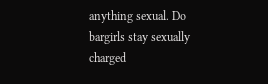anything sexual. Do bargirls stay sexually charged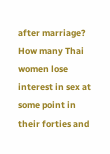after marriage? How many Thai women lose interest in sex at some point in their forties and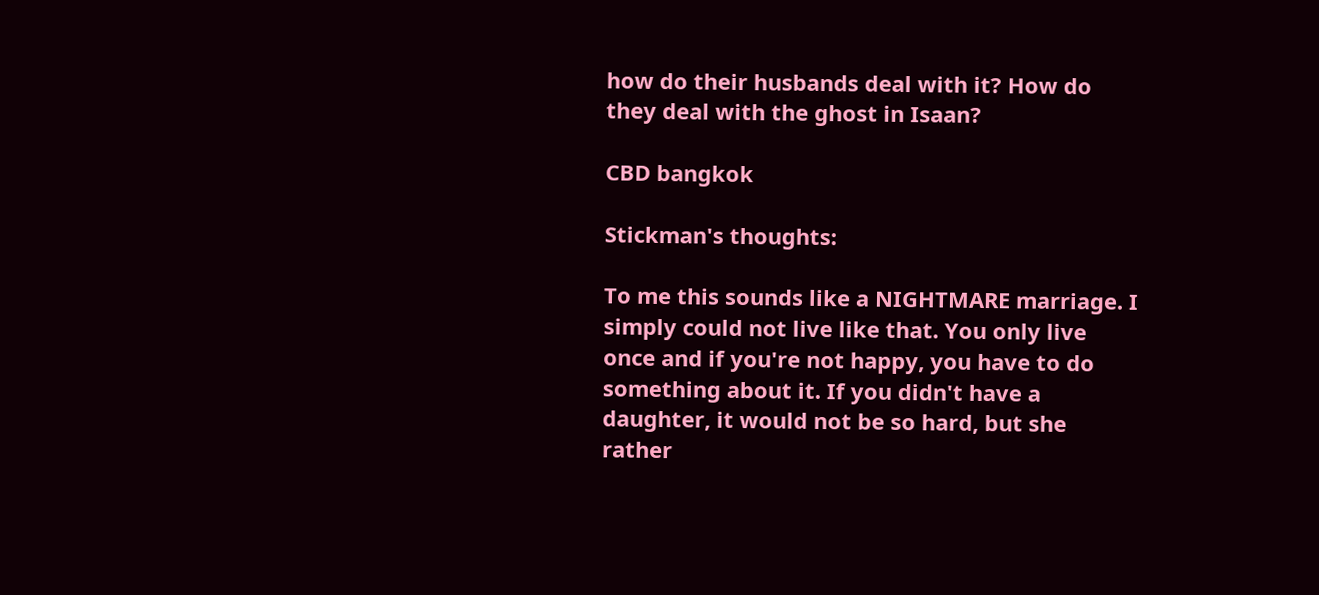how do their husbands deal with it? How do they deal with the ghost in Isaan?

CBD bangkok

Stickman's thoughts:

To me this sounds like a NIGHTMARE marriage. I simply could not live like that. You only live once and if you're not happy, you have to do something about it. If you didn't have a daughter, it would not be so hard, but she rather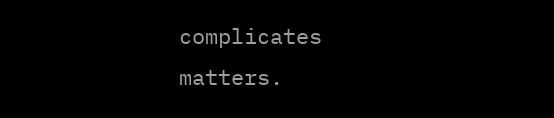complicates matters.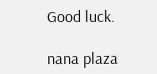Good luck.

nana plaza